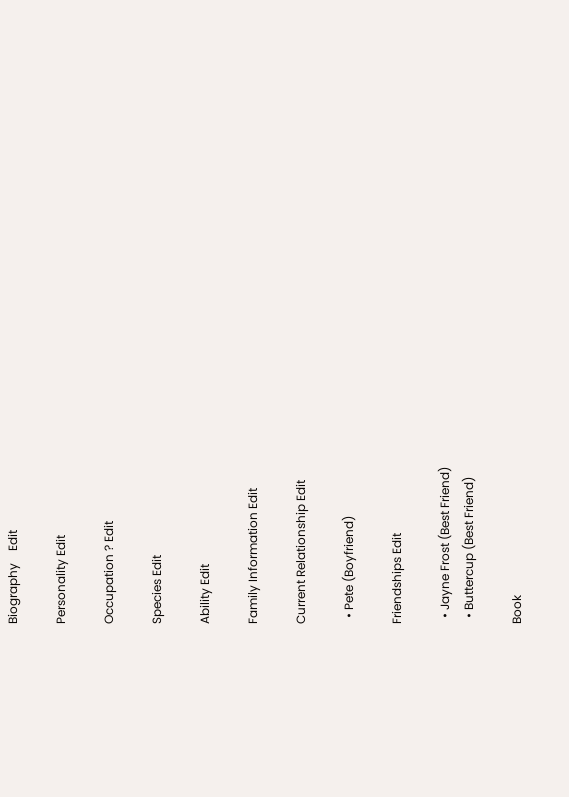Biography    Edit

Personality Edit

Occupation ? Edit

Species Edit

Ability Edit

Family Information Edit

Current Relationship Edit

  • Pete (Boyfriend)

Friendships Edit

  • Jayne Frost (Best Friend)
  • Buttercup (Best Friend)

Book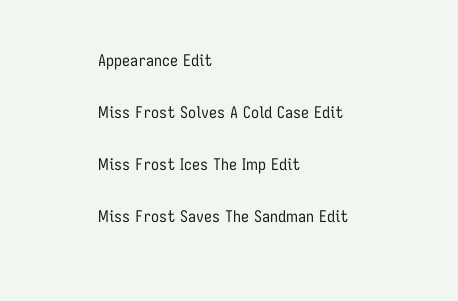Appearance Edit

Miss Frost Solves A Cold Case Edit

Miss Frost Ices The Imp Edit

Miss Frost Saves The Sandman Edit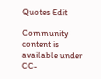Quotes Edit

Community content is available under CC-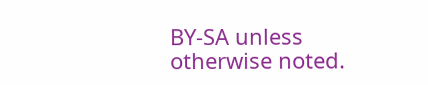BY-SA unless otherwise noted.